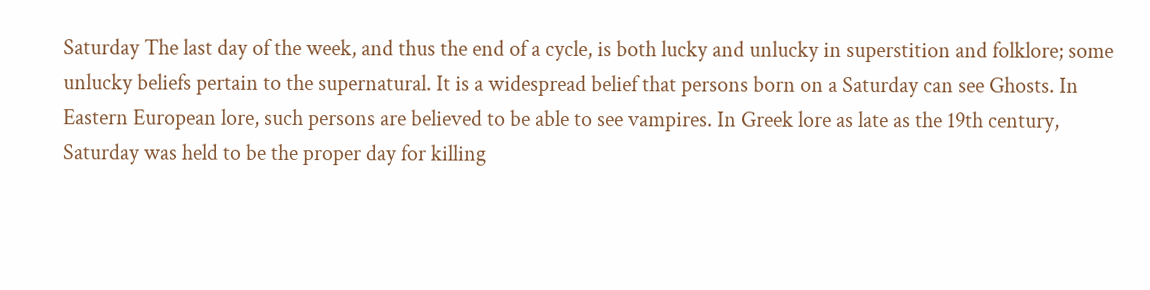Saturday The last day of the week, and thus the end of a cycle, is both lucky and unlucky in superstition and folklore; some unlucky beliefs pertain to the supernatural. It is a widespread belief that persons born on a Saturday can see Ghosts. In Eastern European lore, such persons are believed to be able to see vampires. In Greek lore as late as the 19th century, Saturday was held to be the proper day for killing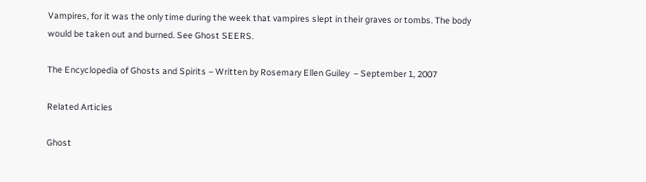Vampires, for it was the only time during the week that vampires slept in their graves or tombs. The body would be taken out and burned. See Ghost SEERS.

The Encyclopedia of Ghosts and Spirits – Written by Rosemary Ellen Guiley  – September 1, 2007

Related Articles

Ghost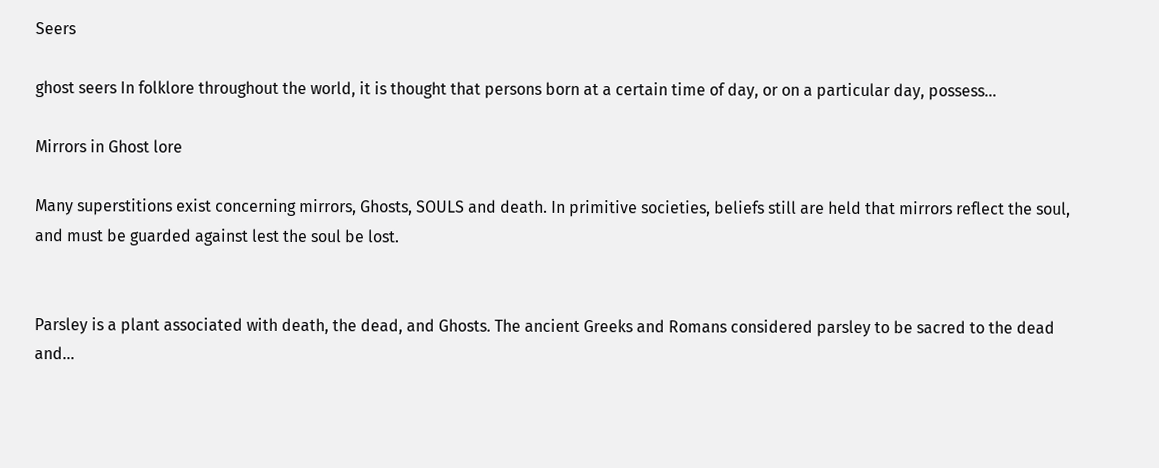Seers

ghost seers In folklore throughout the world, it is thought that persons born at a certain time of day, or on a particular day, possess…

Mirrors in Ghost lore

Many superstitions exist concerning mirrors, Ghosts, SOULS and death. In primitive societies, beliefs still are held that mirrors reflect the soul, and must be guarded against lest the soul be lost.


Parsley is a plant associated with death, the dead, and Ghosts. The ancient Greeks and Romans considered parsley to be sacred to the dead and…